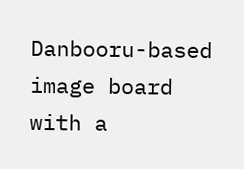Danbooru-based image board with a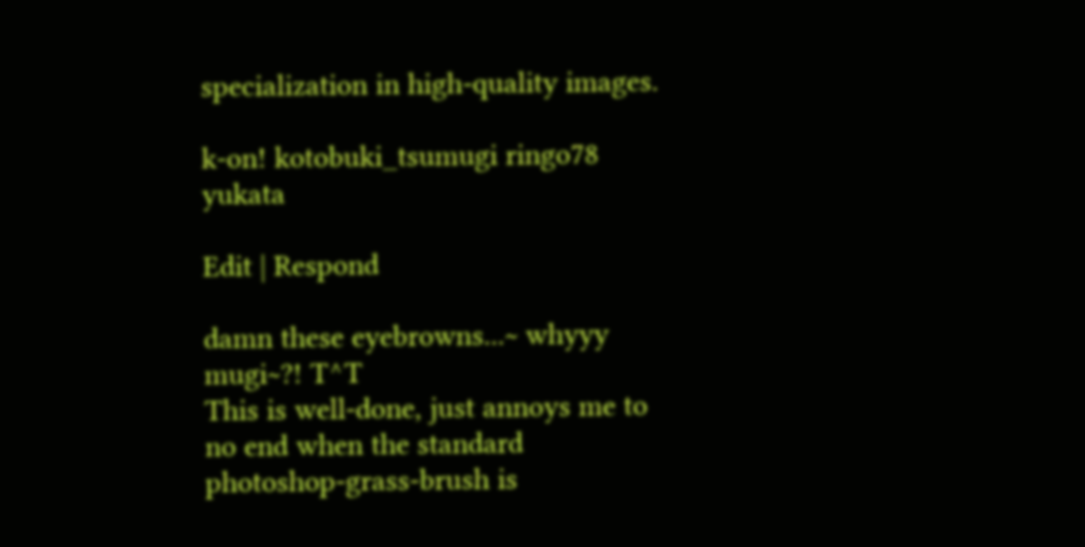specialization in high-quality images.

k-on! kotobuki_tsumugi ringo78 yukata

Edit | Respond

damn these eyebrowns...~ whyyy mugi~?! T^T
This is well-done, just annoys me to no end when the standard photoshop-grass-brush is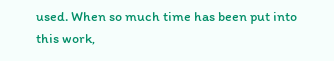used. When so much time has been put into this work,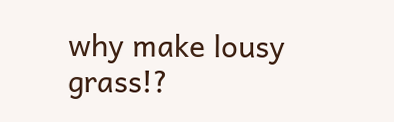why make lousy grass!?